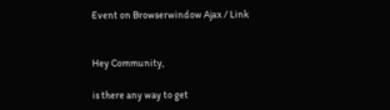Event on Browserwindow Ajax / Link


Hey Community,

is there any way to get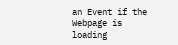an Event if the Webpage is loading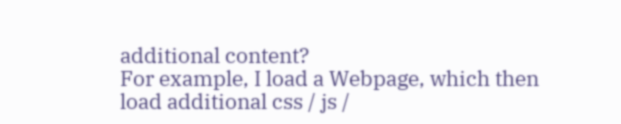additional content?
For example, I load a Webpage, which then load additional css / js /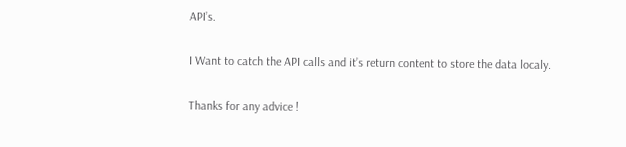API’s.

I Want to catch the API calls and it’s return content to store the data localy.

Thanks for any advice !